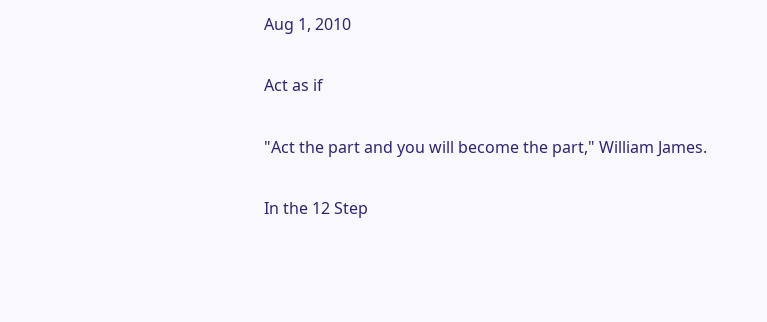Aug 1, 2010

Act as if

"Act the part and you will become the part," William James.

In the 12 Step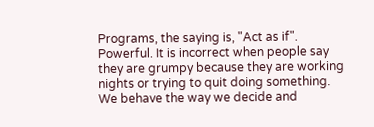Programs, the saying is, "Act as if". Powerful. It is incorrect when people say they are grumpy because they are working nights or trying to quit doing something. We behave the way we decide and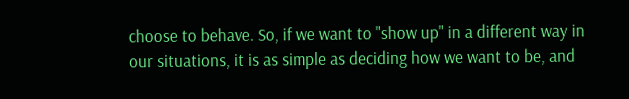choose to behave. So, if we want to "show up" in a different way in our situations, it is as simple as deciding how we want to be, and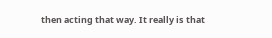then acting that way. It really is that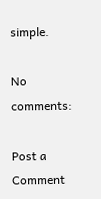simple.

No comments:

Post a Comment